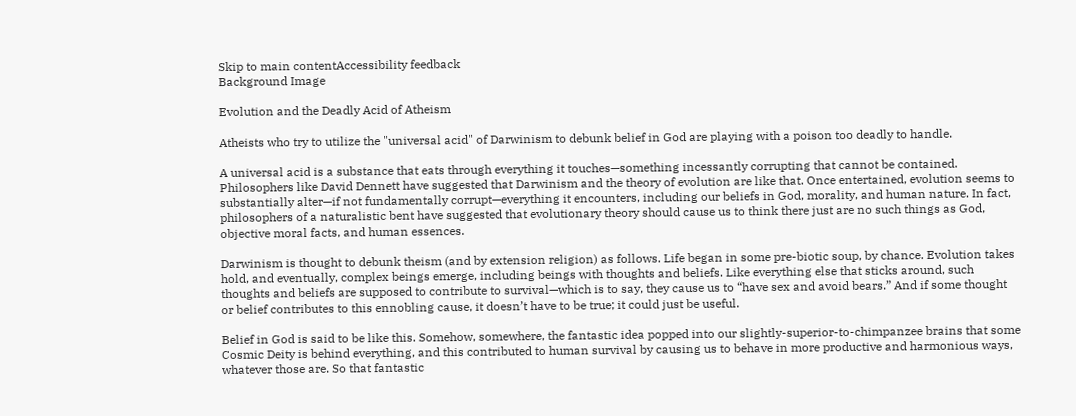Skip to main contentAccessibility feedback
Background Image

Evolution and the Deadly Acid of Atheism

Atheists who try to utilize the "universal acid" of Darwinism to debunk belief in God are playing with a poison too deadly to handle.

A universal acid is a substance that eats through everything it touches—something incessantly corrupting that cannot be contained. Philosophers like David Dennett have suggested that Darwinism and the theory of evolution are like that. Once entertained, evolution seems to substantially alter—if not fundamentally corrupt—everything it encounters, including our beliefs in God, morality, and human nature. In fact, philosophers of a naturalistic bent have suggested that evolutionary theory should cause us to think there just are no such things as God, objective moral facts, and human essences.

Darwinism is thought to debunk theism (and by extension religion) as follows. Life began in some pre-biotic soup, by chance. Evolution takes hold, and eventually, complex beings emerge, including beings with thoughts and beliefs. Like everything else that sticks around, such thoughts and beliefs are supposed to contribute to survival—which is to say, they cause us to “have sex and avoid bears.” And if some thought or belief contributes to this ennobling cause, it doesn’t have to be true; it could just be useful.

Belief in God is said to be like this. Somehow, somewhere, the fantastic idea popped into our slightly-superior-to-chimpanzee brains that some Cosmic Deity is behind everything, and this contributed to human survival by causing us to behave in more productive and harmonious ways, whatever those are. So that fantastic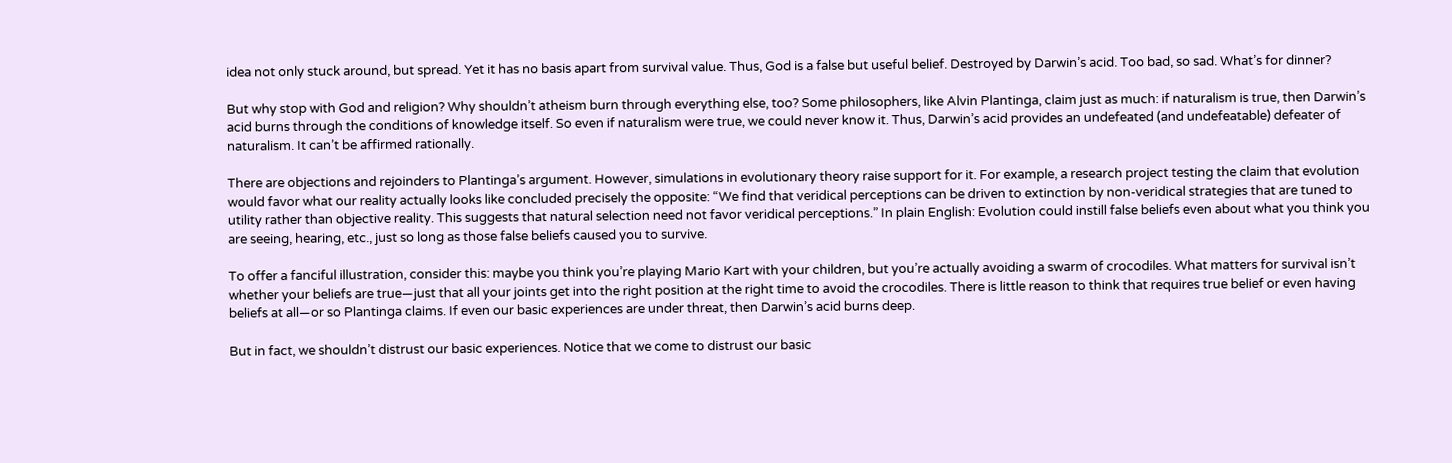idea not only stuck around, but spread. Yet it has no basis apart from survival value. Thus, God is a false but useful belief. Destroyed by Darwin’s acid. Too bad, so sad. What’s for dinner?

But why stop with God and religion? Why shouldn’t atheism burn through everything else, too? Some philosophers, like Alvin Plantinga, claim just as much: if naturalism is true, then Darwin’s acid burns through the conditions of knowledge itself. So even if naturalism were true, we could never know it. Thus, Darwin’s acid provides an undefeated (and undefeatable) defeater of naturalism. It can’t be affirmed rationally.

There are objections and rejoinders to Plantinga’s argument. However, simulations in evolutionary theory raise support for it. For example, a research project testing the claim that evolution would favor what our reality actually looks like concluded precisely the opposite: “We find that veridical perceptions can be driven to extinction by non-veridical strategies that are tuned to utility rather than objective reality. This suggests that natural selection need not favor veridical perceptions.” In plain English: Evolution could instill false beliefs even about what you think you are seeing, hearing, etc., just so long as those false beliefs caused you to survive.

To offer a fanciful illustration, consider this: maybe you think you’re playing Mario Kart with your children, but you’re actually avoiding a swarm of crocodiles. What matters for survival isn’t whether your beliefs are true—just that all your joints get into the right position at the right time to avoid the crocodiles. There is little reason to think that requires true belief or even having beliefs at all—or so Plantinga claims. If even our basic experiences are under threat, then Darwin’s acid burns deep.

But in fact, we shouldn’t distrust our basic experiences. Notice that we come to distrust our basic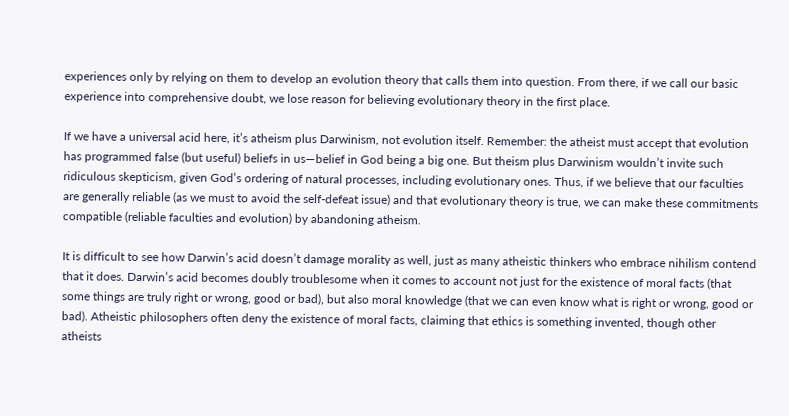experiences only by relying on them to develop an evolution theory that calls them into question. From there, if we call our basic experience into comprehensive doubt, we lose reason for believing evolutionary theory in the first place.

If we have a universal acid here, it’s atheism plus Darwinism, not evolution itself. Remember: the atheist must accept that evolution has programmed false (but useful) beliefs in us—belief in God being a big one. But theism plus Darwinism wouldn’t invite such ridiculous skepticism, given God’s ordering of natural processes, including evolutionary ones. Thus, if we believe that our faculties are generally reliable (as we must to avoid the self-defeat issue) and that evolutionary theory is true, we can make these commitments compatible (reliable faculties and evolution) by abandoning atheism.

It is difficult to see how Darwin’s acid doesn’t damage morality as well, just as many atheistic thinkers who embrace nihilism contend that it does. Darwin’s acid becomes doubly troublesome when it comes to account not just for the existence of moral facts (that some things are truly right or wrong, good or bad), but also moral knowledge (that we can even know what is right or wrong, good or bad). Atheistic philosophers often deny the existence of moral facts, claiming that ethics is something invented, though other atheists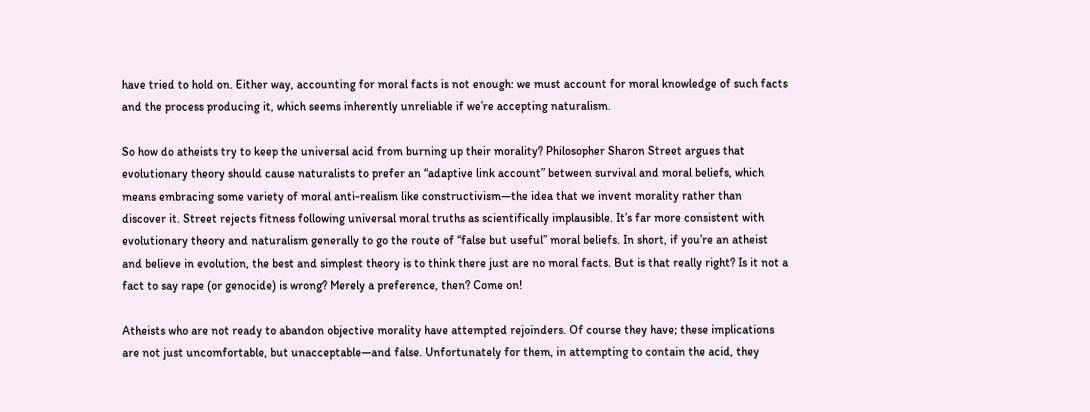have tried to hold on. Either way, accounting for moral facts is not enough: we must account for moral knowledge of such facts and the process producing it, which seems inherently unreliable if we’re accepting naturalism.

So how do atheists try to keep the universal acid from burning up their morality? Philosopher Sharon Street argues that evolutionary theory should cause naturalists to prefer an “adaptive link account” between survival and moral beliefs, which means embracing some variety of moral anti-realism like constructivism—the idea that we invent morality rather than discover it. Street rejects fitness following universal moral truths as scientifically implausible. It’s far more consistent with evolutionary theory and naturalism generally to go the route of “false but useful” moral beliefs. In short, if you’re an atheist and believe in evolution, the best and simplest theory is to think there just are no moral facts. But is that really right? Is it not a fact to say rape (or genocide) is wrong? Merely a preference, then? Come on!

Atheists who are not ready to abandon objective morality have attempted rejoinders. Of course they have; these implications are not just uncomfortable, but unacceptable—and false. Unfortunately for them, in attempting to contain the acid, they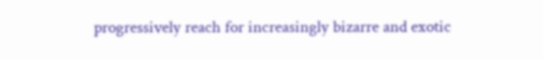progressively reach for increasingly bizarre and exotic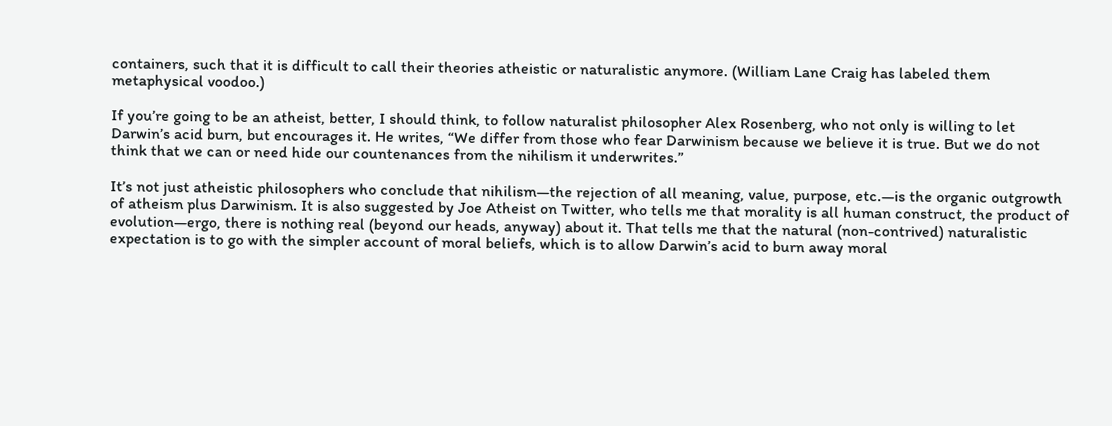containers, such that it is difficult to call their theories atheistic or naturalistic anymore. (William Lane Craig has labeled them metaphysical voodoo.)

If you’re going to be an atheist, better, I should think, to follow naturalist philosopher Alex Rosenberg, who not only is willing to let Darwin’s acid burn, but encourages it. He writes, “We differ from those who fear Darwinism because we believe it is true. But we do not think that we can or need hide our countenances from the nihilism it underwrites.”

It’s not just atheistic philosophers who conclude that nihilism—the rejection of all meaning, value, purpose, etc.—is the organic outgrowth of atheism plus Darwinism. It is also suggested by Joe Atheist on Twitter, who tells me that morality is all human construct, the product of evolution—ergo, there is nothing real (beyond our heads, anyway) about it. That tells me that the natural (non-contrived) naturalistic expectation is to go with the simpler account of moral beliefs, which is to allow Darwin’s acid to burn away moral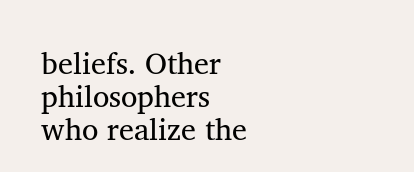beliefs. Other philosophers who realize the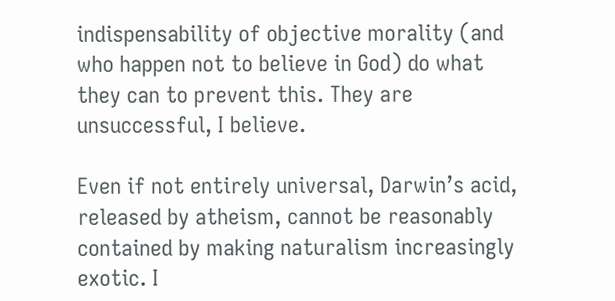indispensability of objective morality (and who happen not to believe in God) do what they can to prevent this. They are unsuccessful, I believe.

Even if not entirely universal, Darwin’s acid, released by atheism, cannot be reasonably contained by making naturalism increasingly exotic. I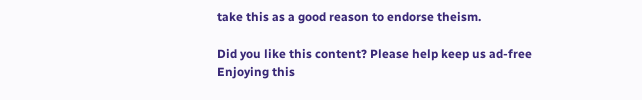take this as a good reason to endorse theism.

Did you like this content? Please help keep us ad-free
Enjoying this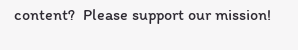content?  Please support our mission!